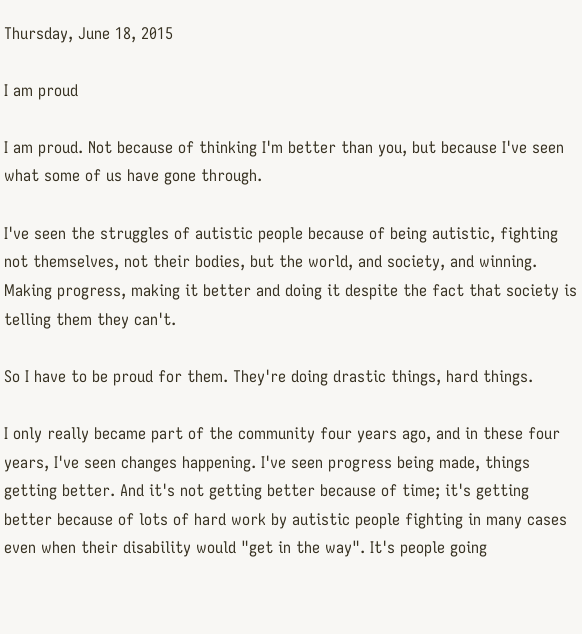Thursday, June 18, 2015

I am proud

I am proud. Not because of thinking I'm better than you, but because I've seen what some of us have gone through.

I've seen the struggles of autistic people because of being autistic, fighting not themselves, not their bodies, but the world, and society, and winning. Making progress, making it better and doing it despite the fact that society is telling them they can't.

So I have to be proud for them. They're doing drastic things, hard things.

I only really became part of the community four years ago, and in these four years, I've seen changes happening. I've seen progress being made, things getting better. And it's not getting better because of time; it's getting better because of lots of hard work by autistic people fighting in many cases even when their disability would "get in the way". It's people going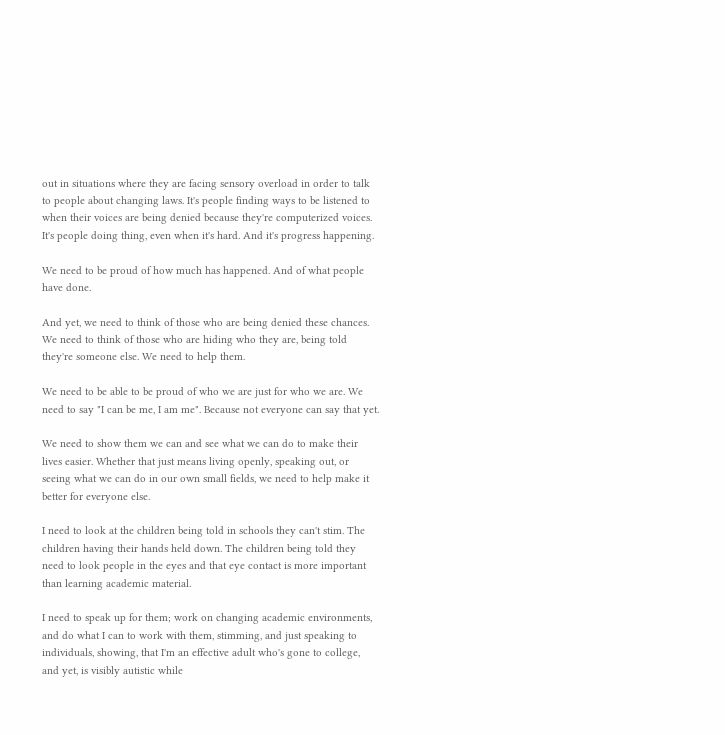out in situations where they are facing sensory overload in order to talk to people about changing laws. It's people finding ways to be listened to when their voices are being denied because they're computerized voices. It's people doing thing, even when it's hard. And it's progress happening.

We need to be proud of how much has happened. And of what people have done.

And yet, we need to think of those who are being denied these chances. We need to think of those who are hiding who they are, being told they're someone else. We need to help them.

We need to be able to be proud of who we are just for who we are. We need to say "I can be me, I am me". Because not everyone can say that yet.

We need to show them we can and see what we can do to make their lives easier. Whether that just means living openly, speaking out, or seeing what we can do in our own small fields, we need to help make it better for everyone else.

I need to look at the children being told in schools they can't stim. The children having their hands held down. The children being told they need to look people in the eyes and that eye contact is more important than learning academic material.

I need to speak up for them; work on changing academic environments, and do what I can to work with them, stimming, and just speaking to individuals, showing, that I'm an effective adult who's gone to college, and yet, is visibly autistic while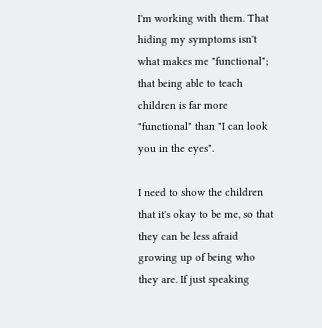I'm working with them. That hiding my symptoms isn't what makes me "functional"; that being able to teach children is far more "functional" than "I can look you in the eyes".

I need to show the children that it's okay to be me, so that they can be less afraid growing up of being who they are. If just speaking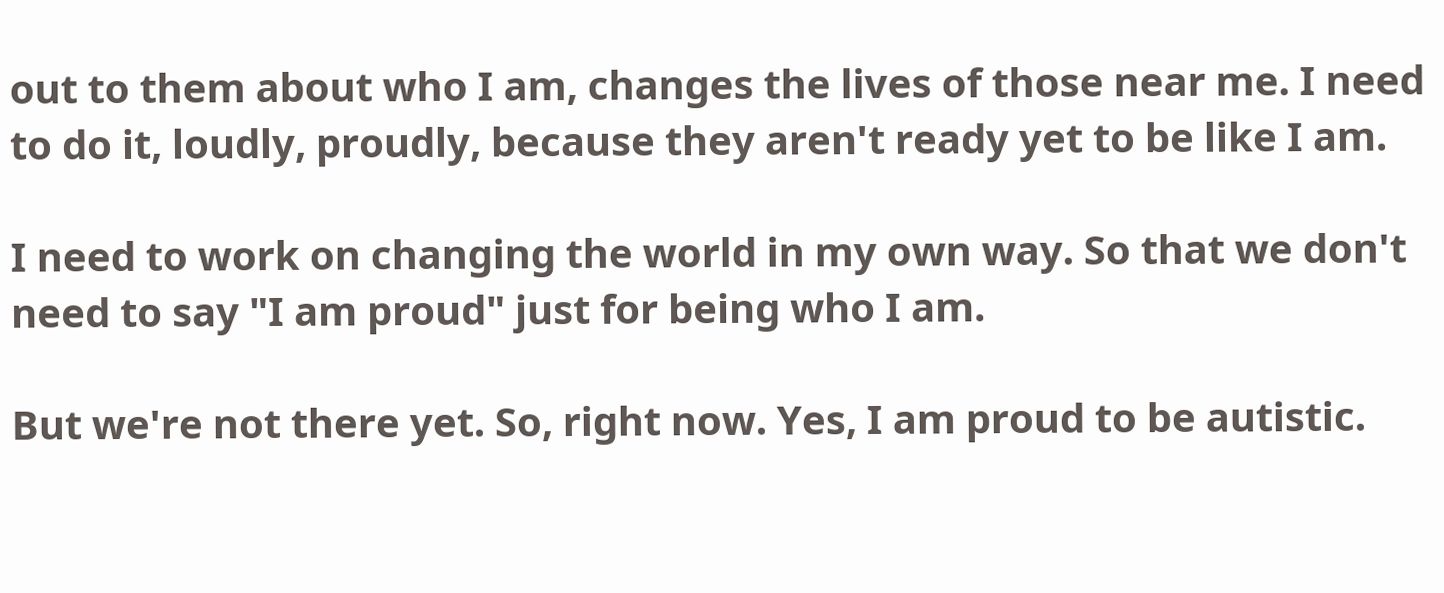out to them about who I am, changes the lives of those near me. I need to do it, loudly, proudly, because they aren't ready yet to be like I am.

I need to work on changing the world in my own way. So that we don't need to say "I am proud" just for being who I am.

But we're not there yet. So, right now. Yes, I am proud to be autistic.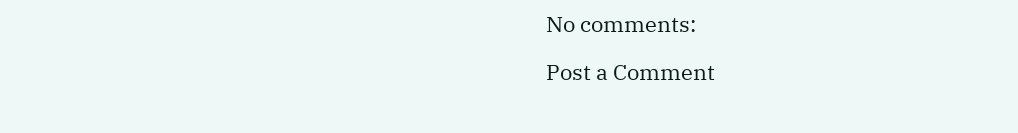No comments:

Post a Comment